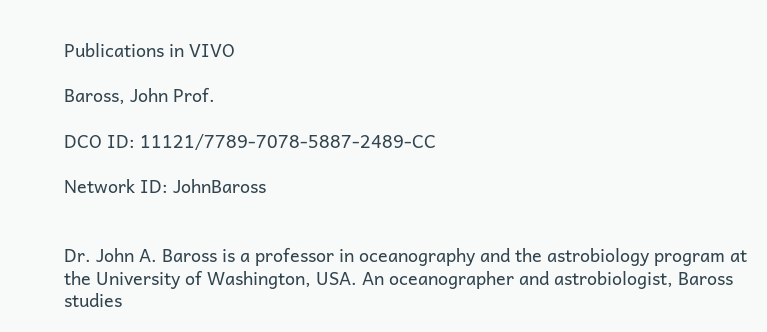Publications in VIVO

Baross, John Prof.

DCO ID: 11121/7789-7078-5887-2489-CC

Network ID: JohnBaross


Dr. John A. Baross is a professor in oceanography and the astrobiology program at the University of Washington, USA. An oceanographer and astrobiologist, Baross studies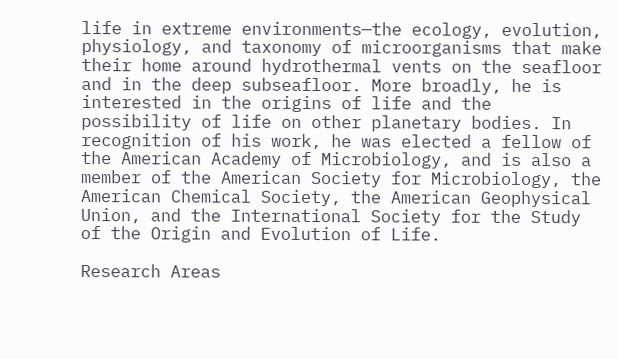life in extreme environments—the ecology, evolution, physiology, and taxonomy of microorganisms that make their home around hydrothermal vents on the seafloor and in the deep subseafloor. More broadly, he is interested in the origins of life and the possibility of life on other planetary bodies. In recognition of his work, he was elected a fellow of the American Academy of Microbiology, and is also a member of the American Society for Microbiology, the American Chemical Society, the American Geophysical Union, and the International Society for the Study of the Origin and Evolution of Life.

Research Areas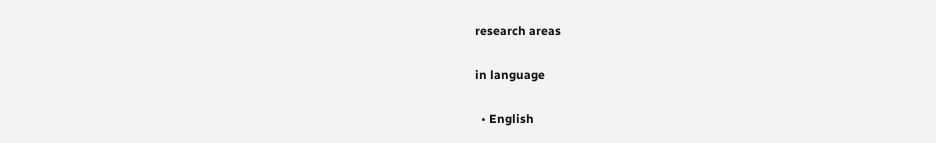research areas

in language

  • English